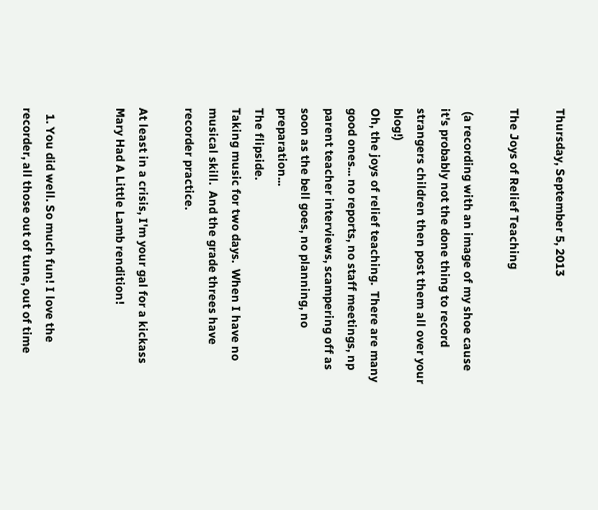Thursday, September 5, 2013

The Joys of Relief Teaching

 (a recording with an image of my shoe cause it's probably not the done thing to record strangers children then post them all over your blog!)
Oh, the joys of relief teaching.  There are many good ones... no reports, no staff meetings, np parent teacher interviews, scampering off as soon as the bell goes, no planning, no preparation...
The flipside.
Taking music for two days.  When I have no musical skill.  And the grade threes have recorder practice.

At least in a crisis, I'm your gal for a kickass Mary Had A Little Lamb rendition!


  1. You did well. So much fun! I love the recorder, all those out of tune, out of time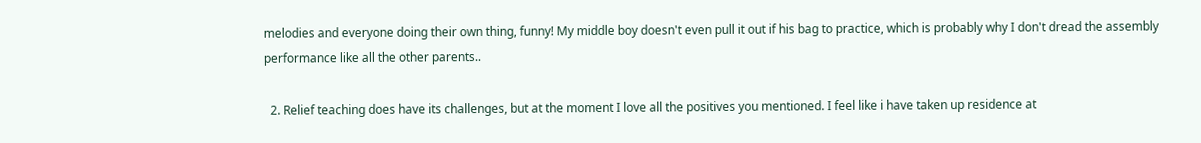melodies and everyone doing their own thing, funny! My middle boy doesn't even pull it out if his bag to practice, which is probably why I don't dread the assembly performance like all the other parents..

  2. Relief teaching does have its challenges, but at the moment I love all the positives you mentioned. I feel like i have taken up residence at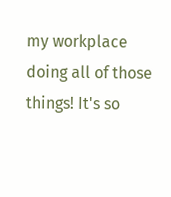my workplace doing all of those things! It's so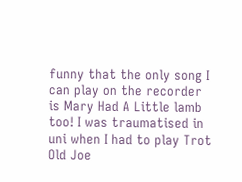funny that the only song I can play on the recorder is Mary Had A Little lamb too! I was traumatised in uni when I had to play Trot Old Joe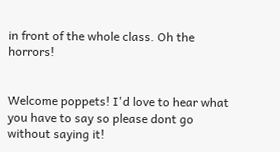in front of the whole class. Oh the horrors!


Welcome poppets! I'd love to hear what you have to say so please dont go without saying it!